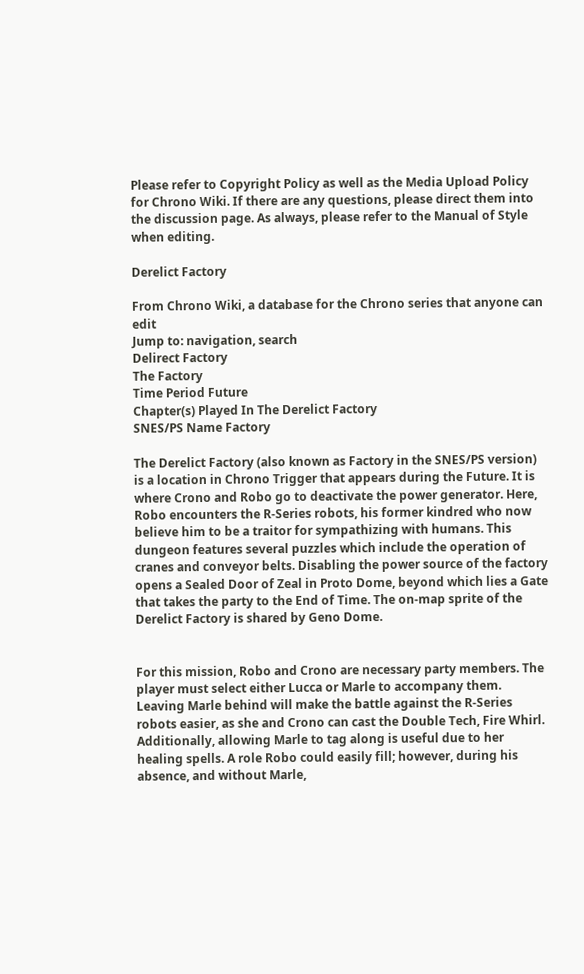Please refer to Copyright Policy as well as the Media Upload Policy for Chrono Wiki. If there are any questions, please direct them into the discussion page. As always, please refer to the Manual of Style when editing.

Derelict Factory

From Chrono Wiki, a database for the Chrono series that anyone can edit
Jump to: navigation, search
Delirect Factory
The Factory
Time Period Future
Chapter(s) Played In The Derelict Factory
SNES/PS Name Factory

The Derelict Factory (also known as Factory in the SNES/PS version) is a location in Chrono Trigger that appears during the Future. It is where Crono and Robo go to deactivate the power generator. Here, Robo encounters the R-Series robots, his former kindred who now believe him to be a traitor for sympathizing with humans. This dungeon features several puzzles which include the operation of cranes and conveyor belts. Disabling the power source of the factory opens a Sealed Door of Zeal in Proto Dome, beyond which lies a Gate that takes the party to the End of Time. The on-map sprite of the Derelict Factory is shared by Geno Dome.


For this mission, Robo and Crono are necessary party members. The player must select either Lucca or Marle to accompany them. Leaving Marle behind will make the battle against the R-Series robots easier, as she and Crono can cast the Double Tech, Fire Whirl. Additionally, allowing Marle to tag along is useful due to her healing spells. A role Robo could easily fill; however, during his absence, and without Marle,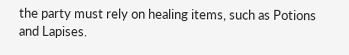the party must rely on healing items, such as Potions and Lapises.